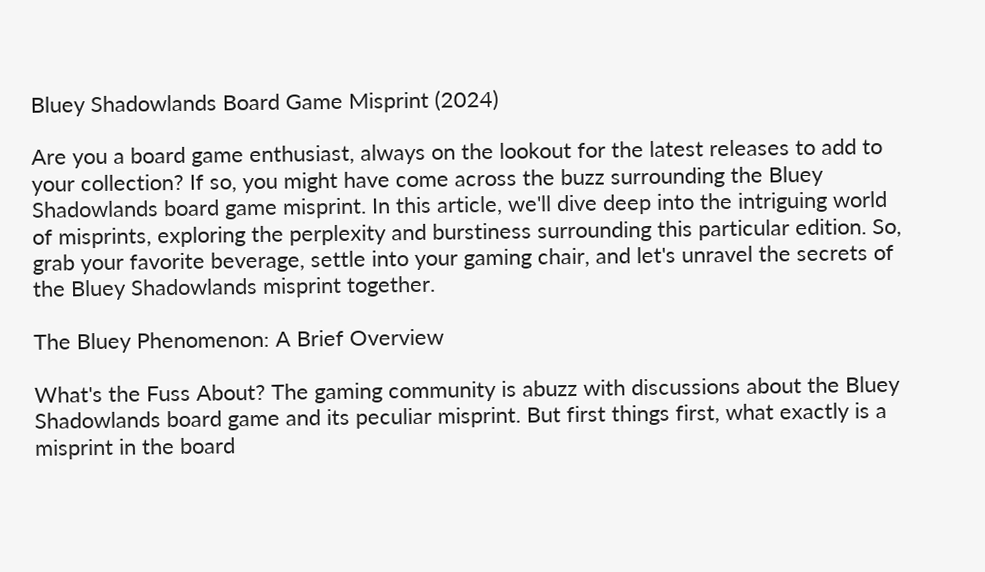Bluey Shadowlands Board Game Misprint (2024)

Are you a board game enthusiast, always on the lookout for the latest releases to add to your collection? If so, you might have come across the buzz surrounding the Bluey Shadowlands board game misprint. In this article, we'll dive deep into the intriguing world of misprints, exploring the perplexity and burstiness surrounding this particular edition. So, grab your favorite beverage, settle into your gaming chair, and let's unravel the secrets of the Bluey Shadowlands misprint together.

The Bluey Phenomenon: A Brief Overview

What's the Fuss About? The gaming community is abuzz with discussions about the Bluey Shadowlands board game and its peculiar misprint. But first things first, what exactly is a misprint in the board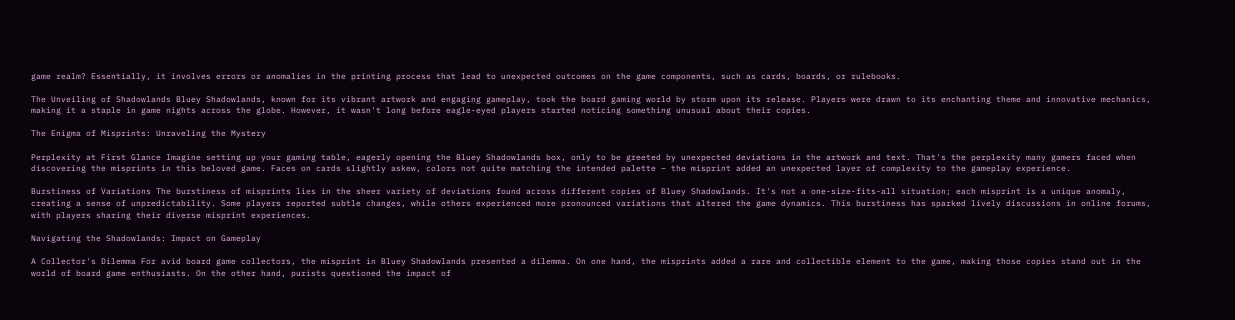game realm? Essentially, it involves errors or anomalies in the printing process that lead to unexpected outcomes on the game components, such as cards, boards, or rulebooks.

The Unveiling of Shadowlands Bluey Shadowlands, known for its vibrant artwork and engaging gameplay, took the board gaming world by storm upon its release. Players were drawn to its enchanting theme and innovative mechanics, making it a staple in game nights across the globe. However, it wasn't long before eagle-eyed players started noticing something unusual about their copies.

The Enigma of Misprints: Unraveling the Mystery

Perplexity at First Glance Imagine setting up your gaming table, eagerly opening the Bluey Shadowlands box, only to be greeted by unexpected deviations in the artwork and text. That's the perplexity many gamers faced when discovering the misprints in this beloved game. Faces on cards slightly askew, colors not quite matching the intended palette – the misprint added an unexpected layer of complexity to the gameplay experience.

Burstiness of Variations The burstiness of misprints lies in the sheer variety of deviations found across different copies of Bluey Shadowlands. It's not a one-size-fits-all situation; each misprint is a unique anomaly, creating a sense of unpredictability. Some players reported subtle changes, while others experienced more pronounced variations that altered the game dynamics. This burstiness has sparked lively discussions in online forums, with players sharing their diverse misprint experiences.

Navigating the Shadowlands: Impact on Gameplay

A Collector's Dilemma For avid board game collectors, the misprint in Bluey Shadowlands presented a dilemma. On one hand, the misprints added a rare and collectible element to the game, making those copies stand out in the world of board game enthusiasts. On the other hand, purists questioned the impact of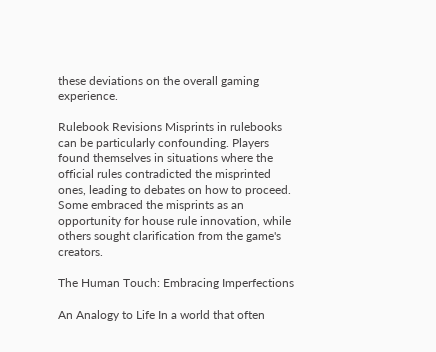these deviations on the overall gaming experience.

Rulebook Revisions Misprints in rulebooks can be particularly confounding. Players found themselves in situations where the official rules contradicted the misprinted ones, leading to debates on how to proceed. Some embraced the misprints as an opportunity for house rule innovation, while others sought clarification from the game's creators.

The Human Touch: Embracing Imperfections

An Analogy to Life In a world that often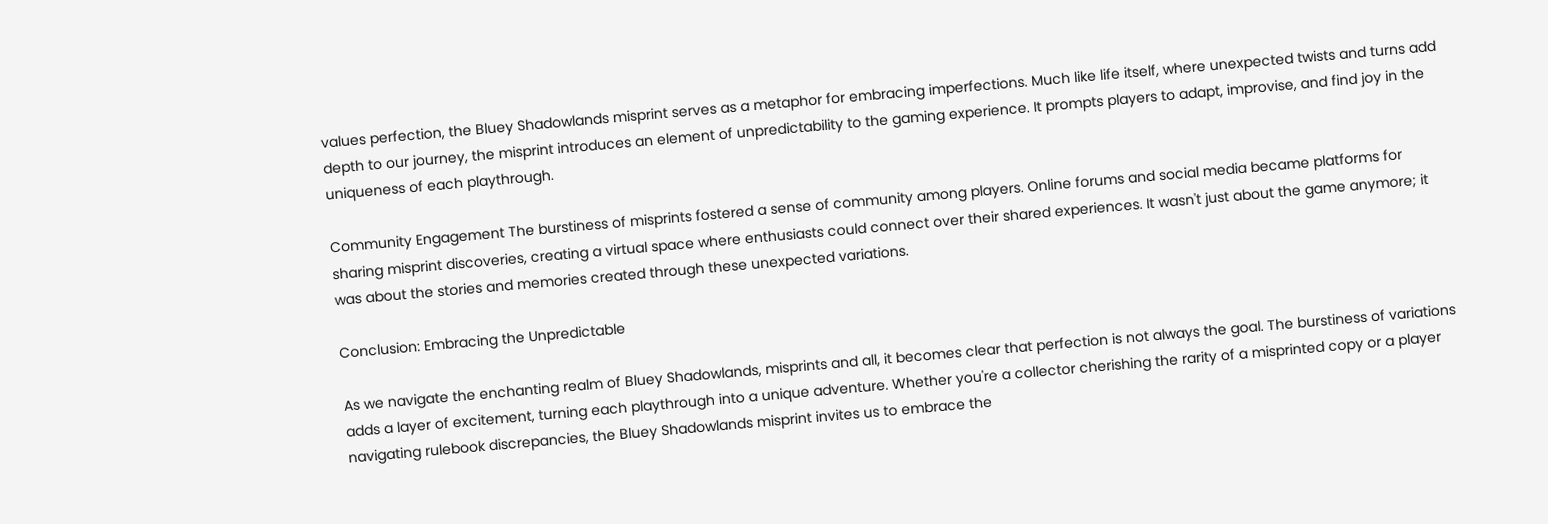values perfection, the Bluey Shadowlands misprint serves as a metaphor for embracing imperfections. Much like life itself, where unexpected twists and turns add depth to our journey, the misprint introduces an element of unpredictability to the gaming experience. It prompts players to adapt, improvise, and find joy in the uniqueness of each playthrough.

Community Engagement The burstiness of misprints fostered a sense of community among players. Online forums and social media became platforms for sharing misprint discoveries, creating a virtual space where enthusiasts could connect over their shared experiences. It wasn't just about the game anymore; it was about the stories and memories created through these unexpected variations.

Conclusion: Embracing the Unpredictable

As we navigate the enchanting realm of Bluey Shadowlands, misprints and all, it becomes clear that perfection is not always the goal. The burstiness of variations adds a layer of excitement, turning each playthrough into a unique adventure. Whether you're a collector cherishing the rarity of a misprinted copy or a player navigating rulebook discrepancies, the Bluey Shadowlands misprint invites us to embrace the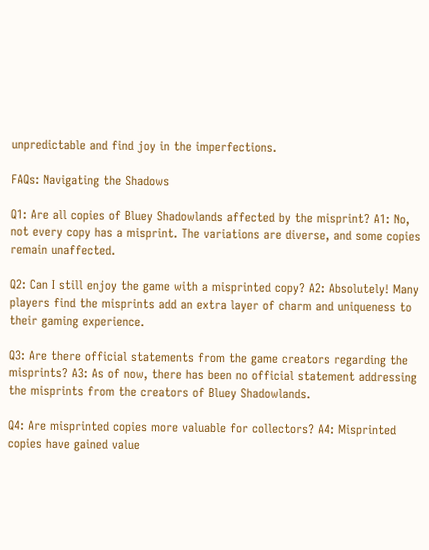unpredictable and find joy in the imperfections.

FAQs: Navigating the Shadows

Q1: Are all copies of Bluey Shadowlands affected by the misprint? A1: No, not every copy has a misprint. The variations are diverse, and some copies remain unaffected.

Q2: Can I still enjoy the game with a misprinted copy? A2: Absolutely! Many players find the misprints add an extra layer of charm and uniqueness to their gaming experience.

Q3: Are there official statements from the game creators regarding the misprints? A3: As of now, there has been no official statement addressing the misprints from the creators of Bluey Shadowlands.

Q4: Are misprinted copies more valuable for collectors? A4: Misprinted copies have gained value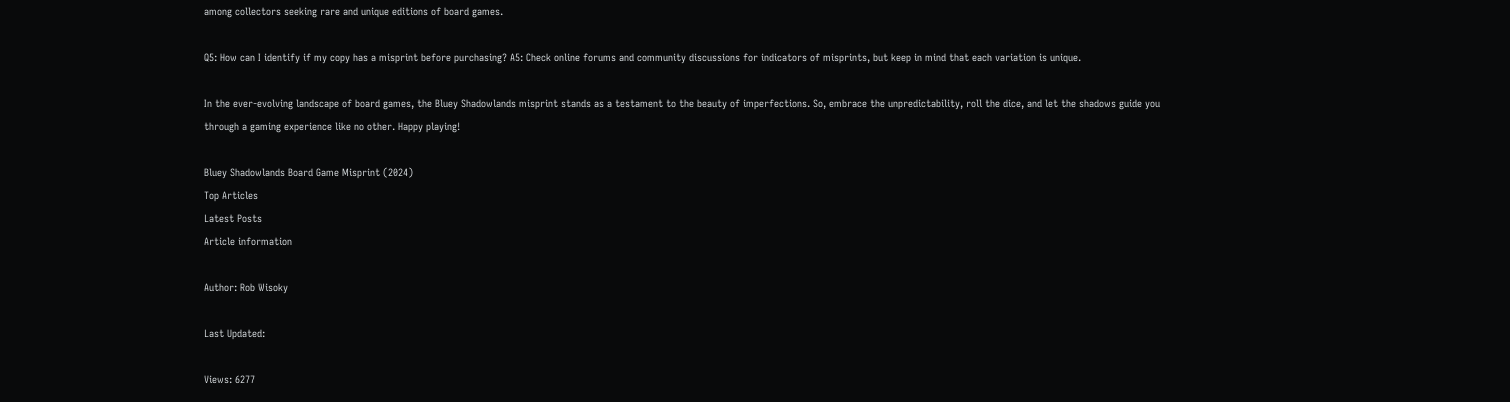among collectors seeking rare and unique editions of board games.

Q5: How can I identify if my copy has a misprint before purchasing? A5: Check online forums and community discussions for indicators of misprints, but keep in mind that each variation is unique.

In the ever-evolving landscape of board games, the Bluey Shadowlands misprint stands as a testament to the beauty of imperfections. So, embrace the unpredictability, roll the dice, and let the shadows guide you through a gaming experience like no other. Happy playing!

Bluey Shadowlands Board Game Misprint (2024)
Top Articles
Latest Posts
Article information

Author: Rob Wisoky

Last Updated:

Views: 6277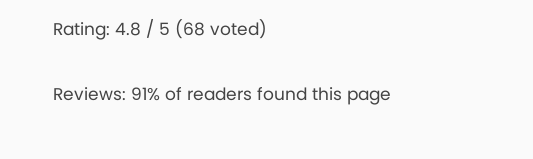Rating: 4.8 / 5 (68 voted)

Reviews: 91% of readers found this page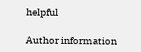helpful

Author information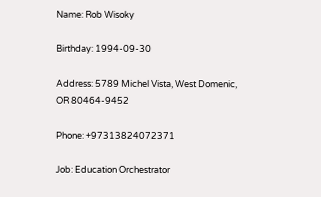Name: Rob Wisoky

Birthday: 1994-09-30

Address: 5789 Michel Vista, West Domenic, OR 80464-9452

Phone: +97313824072371

Job: Education Orchestrator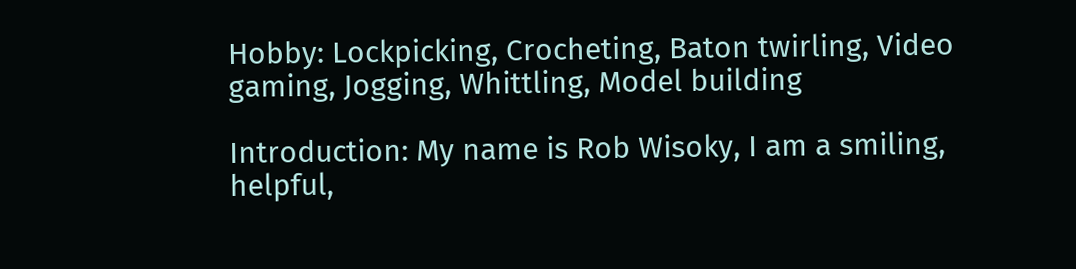Hobby: Lockpicking, Crocheting, Baton twirling, Video gaming, Jogging, Whittling, Model building

Introduction: My name is Rob Wisoky, I am a smiling, helpful,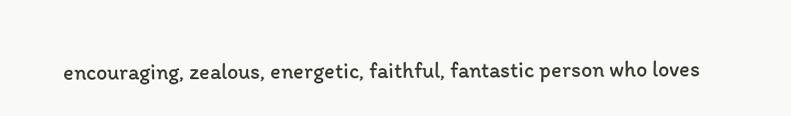encouraging, zealous, energetic, faithful, fantastic person who loves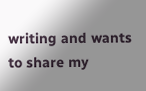writing and wants to share my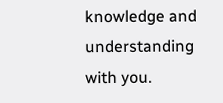knowledge and understanding with you.